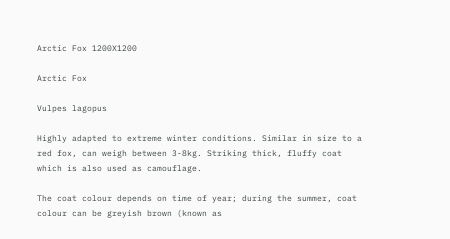Arctic Fox 1200X1200

Arctic Fox

Vulpes lagopus

Highly adapted to extreme winter conditions. Similar in size to a red fox, can weigh between 3-8kg. Striking thick, fluffy coat which is also used as camouflage.

The coat colour depends on time of year; during the summer, coat colour can be greyish brown (known as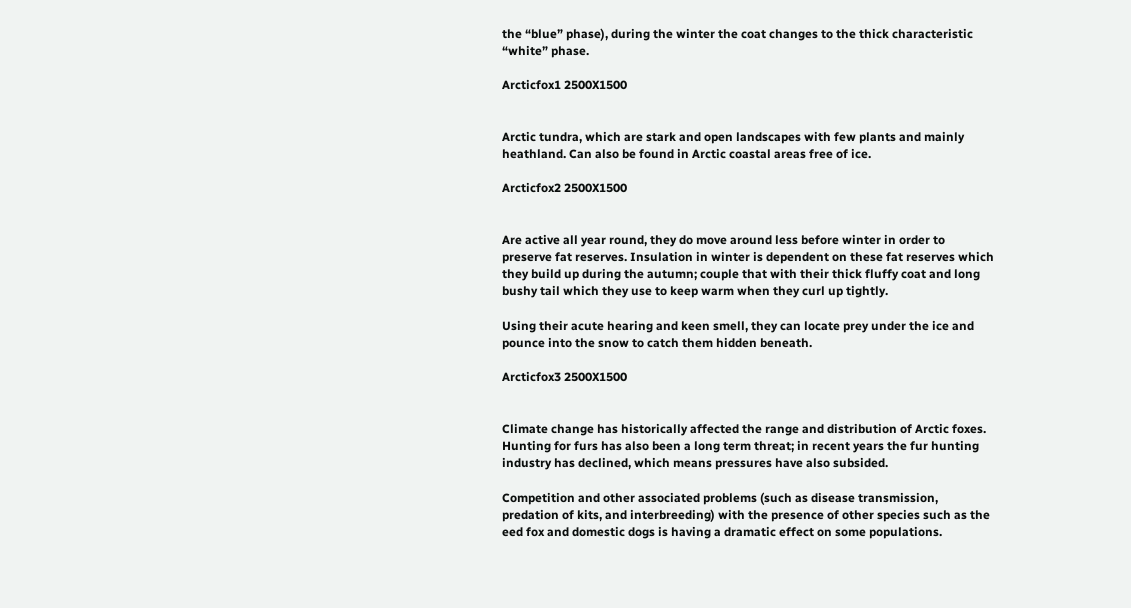the “blue” phase), during the winter the coat changes to the thick characteristic “white” phase.

Arcticfox1 2500X1500


Arctic tundra, which are stark and open landscapes with few plants and mainly heathland. Can also be found in Arctic coastal areas free of ice.

Arcticfox2 2500X1500


Are active all year round, they do move around less before winter in order to preserve fat reserves. Insulation in winter is dependent on these fat reserves which they build up during the autumn; couple that with their thick fluffy coat and long bushy tail which they use to keep warm when they curl up tightly.

Using their acute hearing and keen smell, they can locate prey under the ice and pounce into the snow to catch them hidden beneath.

Arcticfox3 2500X1500


Climate change has historically affected the range and distribution of Arctic foxes. Hunting for furs has also been a long term threat; in recent years the fur hunting industry has declined, which means pressures have also subsided.

Competition and other associated problems (such as disease transmission, predation of kits, and interbreeding) with the presence of other species such as the eed fox and domestic dogs is having a dramatic effect on some populations.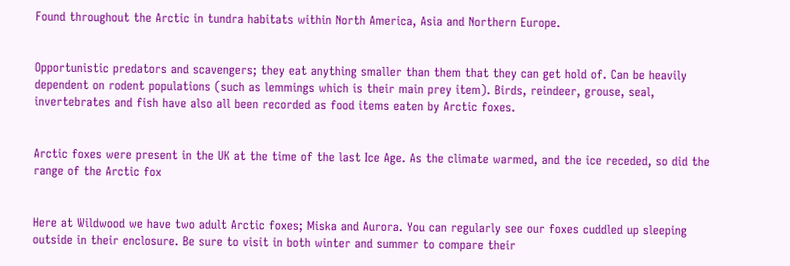Found throughout the Arctic in tundra habitats within North America, Asia and Northern Europe.


Opportunistic predators and scavengers; they eat anything smaller than them that they can get hold of. Can be heavily dependent on rodent populations (such as lemmings which is their main prey item). Birds, reindeer, grouse, seal, invertebrates and fish have also all been recorded as food items eaten by Arctic foxes.


Arctic foxes were present in the UK at the time of the last Ice Age. As the climate warmed, and the ice receded, so did the range of the Arctic fox


Here at Wildwood we have two adult Arctic foxes; Miska and Aurora. You can regularly see our foxes cuddled up sleeping outside in their enclosure. Be sure to visit in both winter and summer to compare their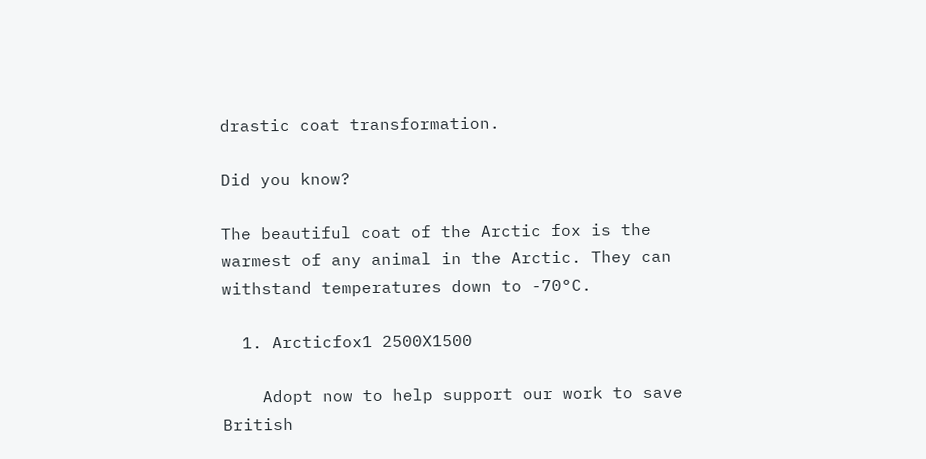drastic coat transformation.

Did you know?

The beautiful coat of the Arctic fox is the warmest of any animal in the Arctic. They can withstand temperatures down to -70°C.

  1. Arcticfox1 2500X1500

    Adopt now to help support our work to save British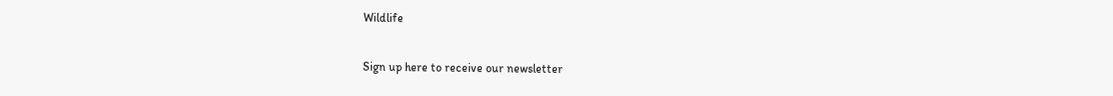Wildlife


Sign up here to receive our newsletter